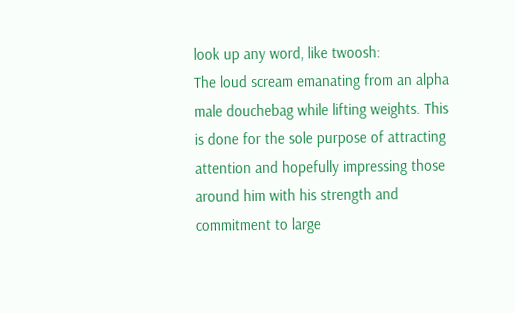look up any word, like twoosh:
The loud scream emanating from an alpha male douchebag while lifting weights. This is done for the sole purpose of attracting attention and hopefully impressing those around him with his strength and commitment to large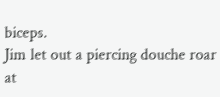biceps.
Jim let out a piercing douche roar at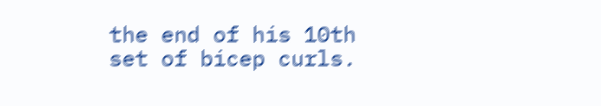the end of his 10th set of bicep curls.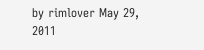by rimlover May 29, 2011